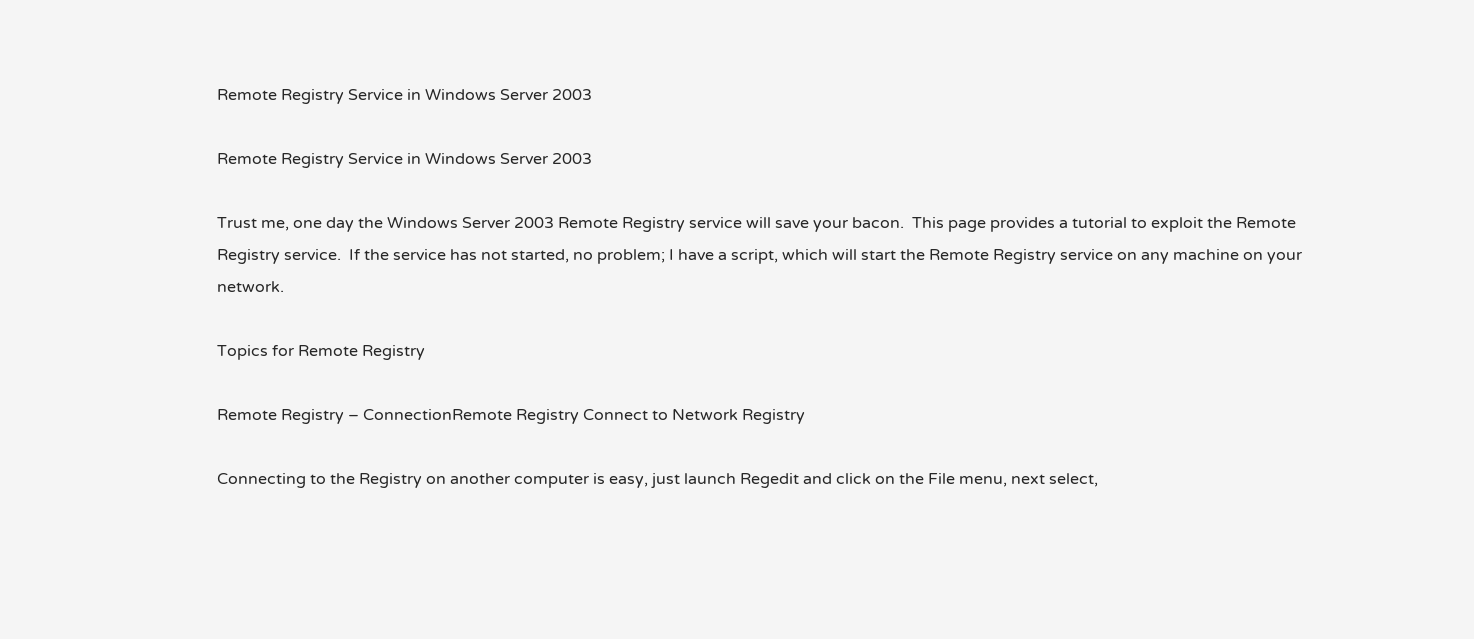Remote Registry Service in Windows Server 2003

Remote Registry Service in Windows Server 2003

Trust me, one day the Windows Server 2003 Remote Registry service will save your bacon.  This page provides a tutorial to exploit the Remote Registry service.  If the service has not started, no problem; I have a script, which will start the Remote Registry service on any machine on your network.

Topics for Remote Registry

Remote Registry – ConnectionRemote Registry Connect to Network Registry

Connecting to the Registry on another computer is easy, just launch Regedit and click on the File menu, next select,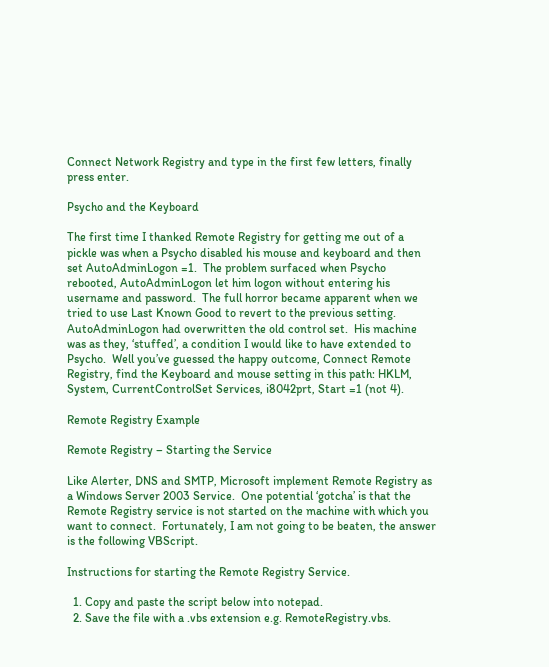Connect Network Registry and type in the first few letters, finally press enter.

Psycho and the Keyboard

The first time I thanked Remote Registry for getting me out of a pickle was when a Psycho disabled his mouse and keyboard and then set AutoAdminLogon =1.  The problem surfaced when Psycho rebooted, AutoAdminLogon let him logon without entering his username and password.  The full horror became apparent when we tried to use Last Known Good to revert to the previous setting.  AutoAdminLogon had overwritten the old control set.  His machine was as they, ‘stuffed’, a condition I would like to have extended to Psycho.  Well you’ve guessed the happy outcome, Connect Remote Registry, find the Keyboard and mouse setting in this path: HKLM, System, CurrentControlSet Services, i8042prt, Start =1 (not 4).

Remote Registry Example

Remote Registry – Starting the Service

Like Alerter, DNS and SMTP, Microsoft implement Remote Registry as a Windows Server 2003 Service.  One potential ‘gotcha’ is that the Remote Registry service is not started on the machine with which you want to connect.  Fortunately, I am not going to be beaten, the answer is the following VBScript.

Instructions for starting the Remote Registry Service.

  1. Copy and paste the script below into notepad.
  2. Save the file with a .vbs extension e.g. RemoteRegistry.vbs.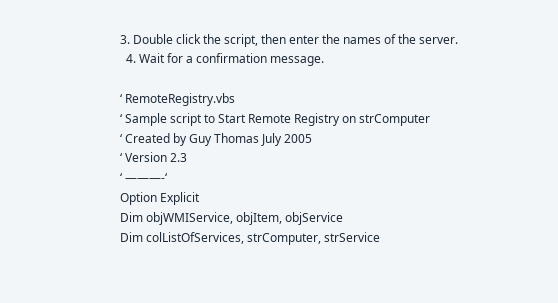3. Double click the script, then enter the names of the server.
  4. Wait for a confirmation message.

‘ RemoteRegistry.vbs
‘ Sample script to Start Remote Registry on strComputer
‘ Created by Guy Thomas July 2005
‘ Version 2.3
‘ ———-‘
Option Explicit
Dim objWMIService, objItem, objService
Dim colListOfServices, strComputer, strService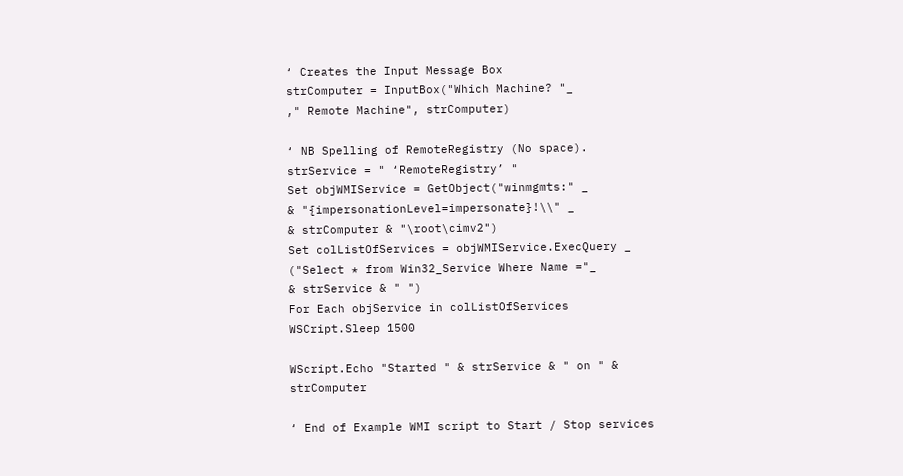‘ Creates the Input Message Box
strComputer = InputBox("Which Machine? "_
," Remote Machine", strComputer)

‘ NB Spelling of RemoteRegistry (No space).
strService = " ‘RemoteRegistry’ "
Set objWMIService = GetObject("winmgmts:" _
& "{impersonationLevel=impersonate}!\\" _
& strComputer & "\root\cimv2")
Set colListOfServices = objWMIService.ExecQuery _
("Select * from Win32_Service Where Name ="_
& strService & " ")
For Each objService in colListOfServices
WSCript.Sleep 1500

WScript.Echo "Started " & strService & " on " & strComputer

‘ End of Example WMI script to Start / Stop services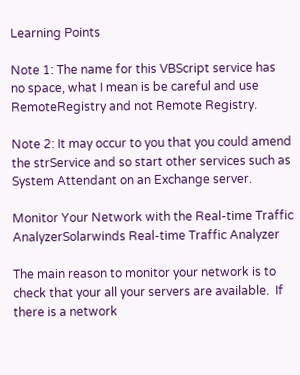Learning Points

Note 1: The name for this VBScript service has no space, what I mean is be careful and use RemoteRegistry and not Remote Registry.

Note 2: It may occur to you that you could amend the strService and so start other services such as System Attendant on an Exchange server.

Monitor Your Network with the Real-time Traffic AnalyzerSolarwinds Real-time Traffic Analyzer

The main reason to monitor your network is to check that your all your servers are available.  If there is a network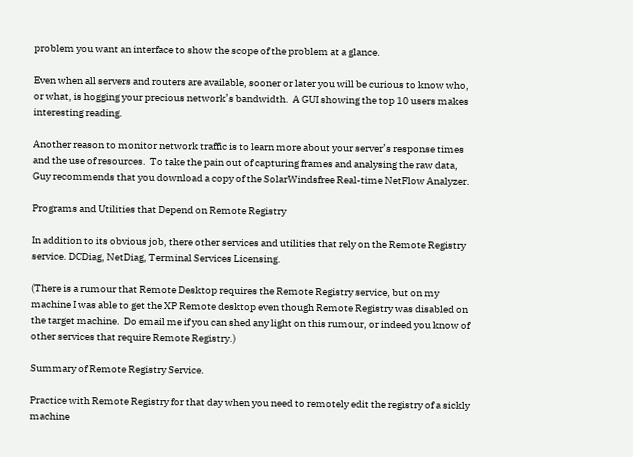problem you want an interface to show the scope of the problem at a glance.

Even when all servers and routers are available, sooner or later you will be curious to know who, or what, is hogging your precious network’s bandwidth.  A GUI showing the top 10 users makes interesting reading.

Another reason to monitor network traffic is to learn more about your server’s response times and the use of resources.  To take the pain out of capturing frames and analysing the raw data, Guy recommends that you download a copy of the SolarWindsfree Real-time NetFlow Analyzer.

Programs and Utilities that Depend on Remote Registry

In addition to its obvious job, there other services and utilities that rely on the Remote Registry service. DCDiag, NetDiag, Terminal Services Licensing.

(There is a rumour that Remote Desktop requires the Remote Registry service, but on my machine I was able to get the XP Remote desktop even though Remote Registry was disabled on the target machine.  Do email me if you can shed any light on this rumour, or indeed you know of other services that require Remote Registry.)

Summary of Remote Registry Service.

Practice with Remote Registry for that day when you need to remotely edit the registry of a sickly machine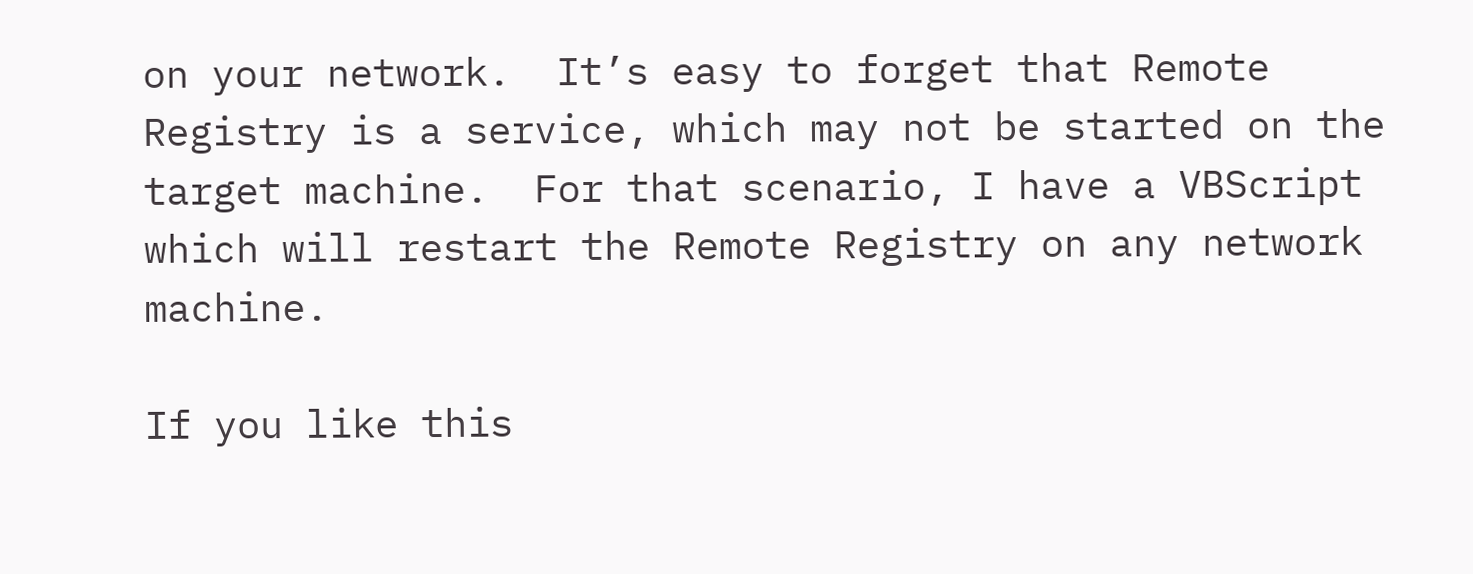on your network.  It’s easy to forget that Remote Registry is a service, which may not be started on the target machine.  For that scenario, I have a VBScript which will restart the Remote Registry on any network machine.

If you like this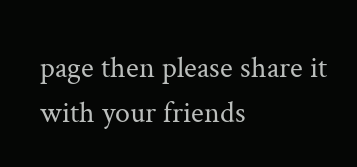page then please share it with your friends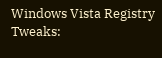Windows Vista Registry Tweaks: